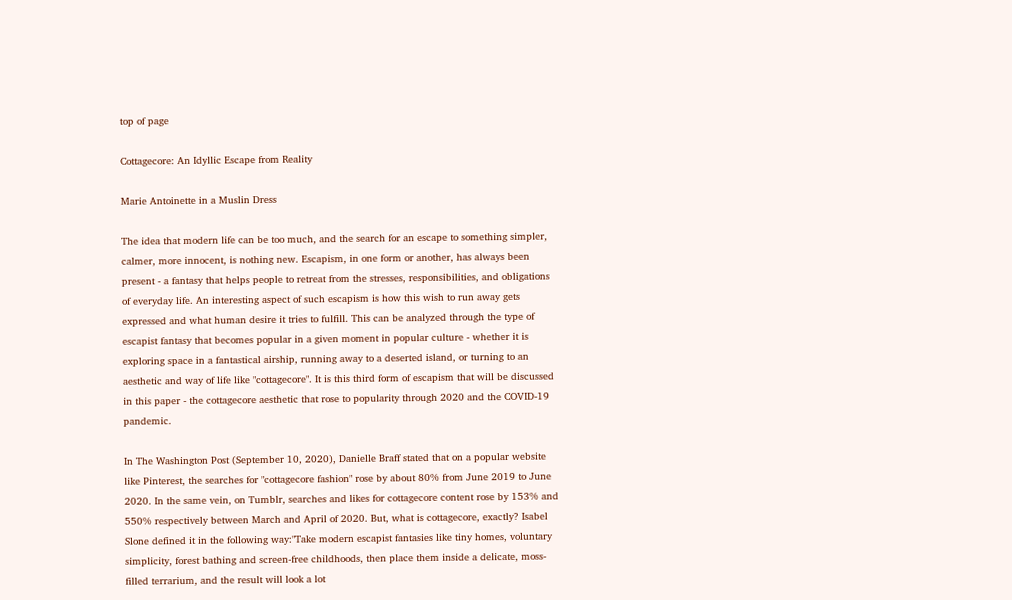top of page

Cottagecore: An Idyllic Escape from Reality

Marie Antoinette in a Muslin Dress

The idea that modern life can be too much, and the search for an escape to something simpler, calmer, more innocent, is nothing new. Escapism, in one form or another, has always been present - a fantasy that helps people to retreat from the stresses, responsibilities, and obligations of everyday life. An interesting aspect of such escapism is how this wish to run away gets expressed and what human desire it tries to fulfill. This can be analyzed through the type of escapist fantasy that becomes popular in a given moment in popular culture - whether it is exploring space in a fantastical airship, running away to a deserted island, or turning to an aesthetic and way of life like "cottagecore". It is this third form of escapism that will be discussed in this paper - the cottagecore aesthetic that rose to popularity through 2020 and the COVID-19 pandemic.

In The Washington Post (September 10, 2020), Danielle Braff stated that on a popular website like Pinterest, the searches for "cottagecore fashion" rose by about 80% from June 2019 to June 2020. In the same vein, on Tumblr, searches and likes for cottagecore content rose by 153% and 550% respectively between March and April of 2020. But, what is cottagecore, exactly? Isabel Slone defined it in the following way:"Take modern escapist fantasies like tiny homes, voluntary simplicity, forest bathing and screen-free childhoods, then place them inside a delicate, moss-filled terrarium, and the result will look a lot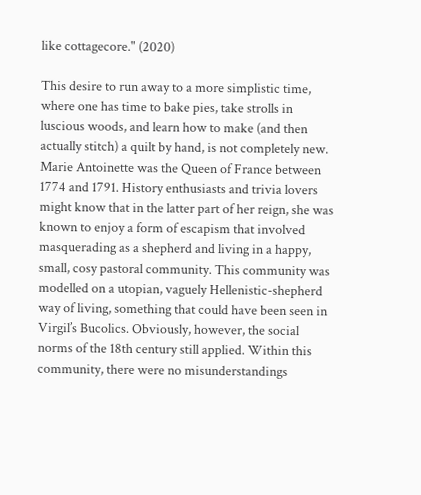like cottagecore." (2020)

This desire to run away to a more simplistic time, where one has time to bake pies, take strolls in luscious woods, and learn how to make (and then actually stitch) a quilt by hand, is not completely new. Marie Antoinette was the Queen of France between 1774 and 1791. History enthusiasts and trivia lovers might know that in the latter part of her reign, she was known to enjoy a form of escapism that involved masquerading as a shepherd and living in a happy, small, cosy pastoral community. This community was modelled on a utopian, vaguely Hellenistic-shepherd way of living, something that could have been seen in Virgil’s Bucolics. Obviously, however, the social norms of the 18th century still applied. Within this community, there were no misunderstandings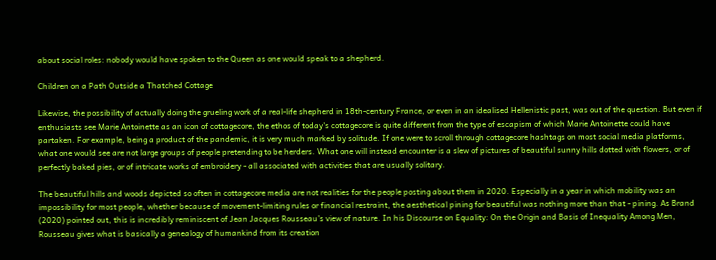about social roles: nobody would have spoken to the Queen as one would speak to a shepherd.

Children on a Path Outside a Thatched Cottage

Likewise, the possibility of actually doing the grueling work of a real-life shepherd in 18th-century France, or even in an idealised Hellenistic past, was out of the question. But even if enthusiasts see Marie Antoinette as an icon of cottagecore, the ethos of today's cottagecore is quite different from the type of escapism of which Marie Antoinette could have partaken. For example, being a product of the pandemic, it is very much marked by solitude. If one were to scroll through cottagecore hashtags on most social media platforms, what one would see are not large groups of people pretending to be herders. What one will instead encounter is a slew of pictures of beautiful sunny hills dotted with flowers, or of perfectly baked pies, or of intricate works of embroidery - all associated with activities that are usually solitary.

The beautiful hills and woods depicted so often in cottagecore media are not realities for the people posting about them in 2020. Especially in a year in which mobility was an impossibility for most people, whether because of movement-limiting rules or financial restraint, the aesthetical pining for beautiful was nothing more than that - pining. As Brand (2020) pointed out, this is incredibly reminiscent of Jean Jacques Rousseau’s view of nature. In his Discourse on Equality: On the Origin and Basis of Inequality Among Men, Rousseau gives what is basically a genealogy of humankind from its creation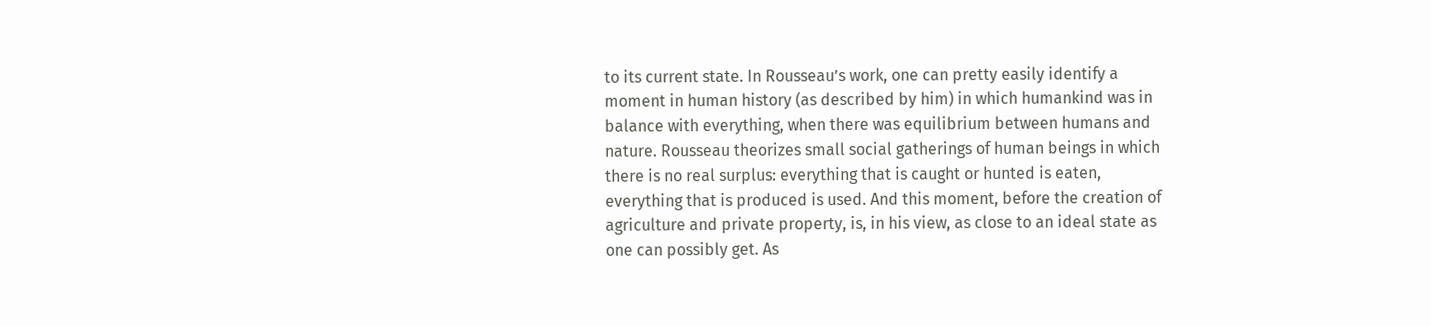to its current state. In Rousseau’s work, one can pretty easily identify a moment in human history (as described by him) in which humankind was in balance with everything, when there was equilibrium between humans and nature. Rousseau theorizes small social gatherings of human beings in which there is no real surplus: everything that is caught or hunted is eaten, everything that is produced is used. And this moment, before the creation of agriculture and private property, is, in his view, as close to an ideal state as one can possibly get. As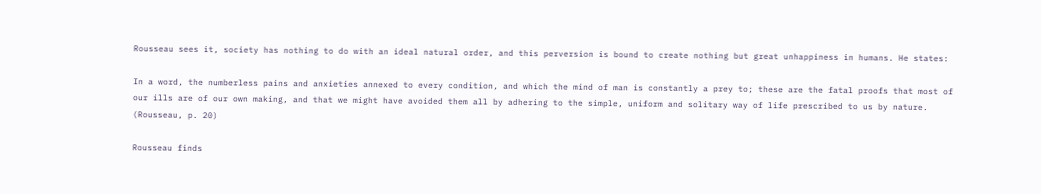Rousseau sees it, society has nothing to do with an ideal natural order, and this perversion is bound to create nothing but great unhappiness in humans. He states:

In a word, the numberless pains and anxieties annexed to every condition, and which the mind of man is constantly a prey to; these are the fatal proofs that most of our ills are of our own making, and that we might have avoided them all by adhering to the simple, uniform and solitary way of life prescribed to us by nature. (Rousseau, p. 20)

Rousseau finds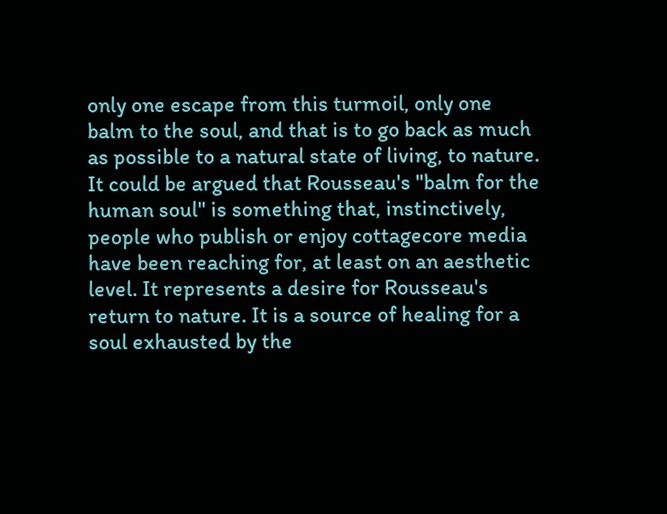only one escape from this turmoil, only one balm to the soul, and that is to go back as much as possible to a natural state of living, to nature. It could be argued that Rousseau's "balm for the human soul" is something that, instinctively, people who publish or enjoy cottagecore media have been reaching for, at least on an aesthetic level. It represents a desire for Rousseau's return to nature. It is a source of healing for a soul exhausted by the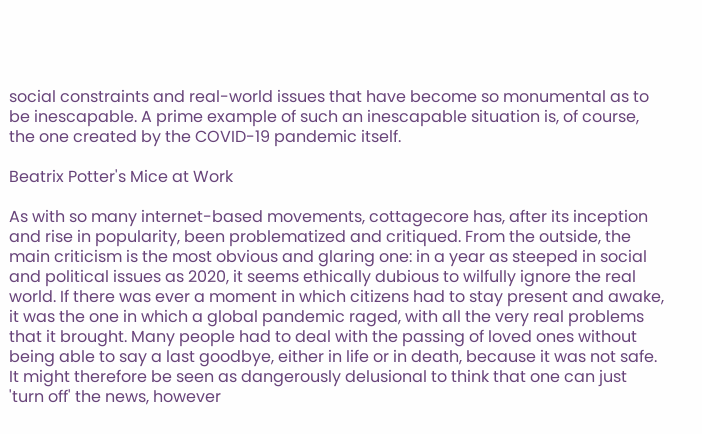social constraints and real-world issues that have become so monumental as to be inescapable. A prime example of such an inescapable situation is, of course, the one created by the COVID-19 pandemic itself.

Beatrix Potter's Mice at Work

As with so many internet-based movements, cottagecore has, after its inception and rise in popularity, been problematized and critiqued. From the outside, the main criticism is the most obvious and glaring one: in a year as steeped in social and political issues as 2020, it seems ethically dubious to wilfully ignore the real world. If there was ever a moment in which citizens had to stay present and awake, it was the one in which a global pandemic raged, with all the very real problems that it brought. Many people had to deal with the passing of loved ones without being able to say a last goodbye, either in life or in death, because it was not safe. It might therefore be seen as dangerously delusional to think that one can just 'turn off' the news, however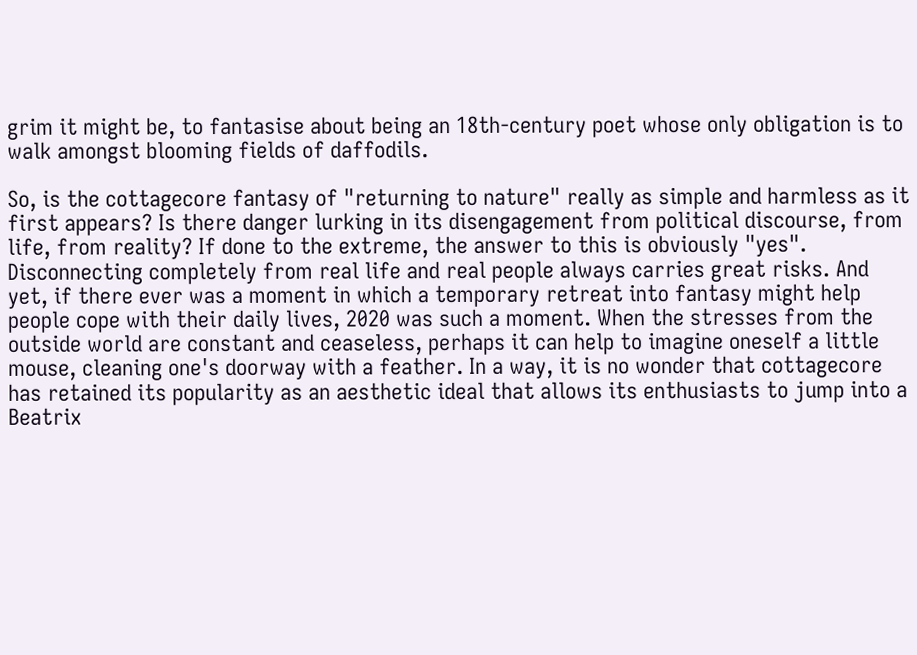grim it might be, to fantasise about being an 18th-century poet whose only obligation is to walk amongst blooming fields of daffodils.

So, is the cottagecore fantasy of "returning to nature" really as simple and harmless as it first appears? Is there danger lurking in its disengagement from political discourse, from life, from reality? If done to the extreme, the answer to this is obviously "yes". Disconnecting completely from real life and real people always carries great risks. And yet, if there ever was a moment in which a temporary retreat into fantasy might help people cope with their daily lives, 2020 was such a moment. When the stresses from the outside world are constant and ceaseless, perhaps it can help to imagine oneself a little mouse, cleaning one's doorway with a feather. In a way, it is no wonder that cottagecore has retained its popularity as an aesthetic ideal that allows its enthusiasts to jump into a Beatrix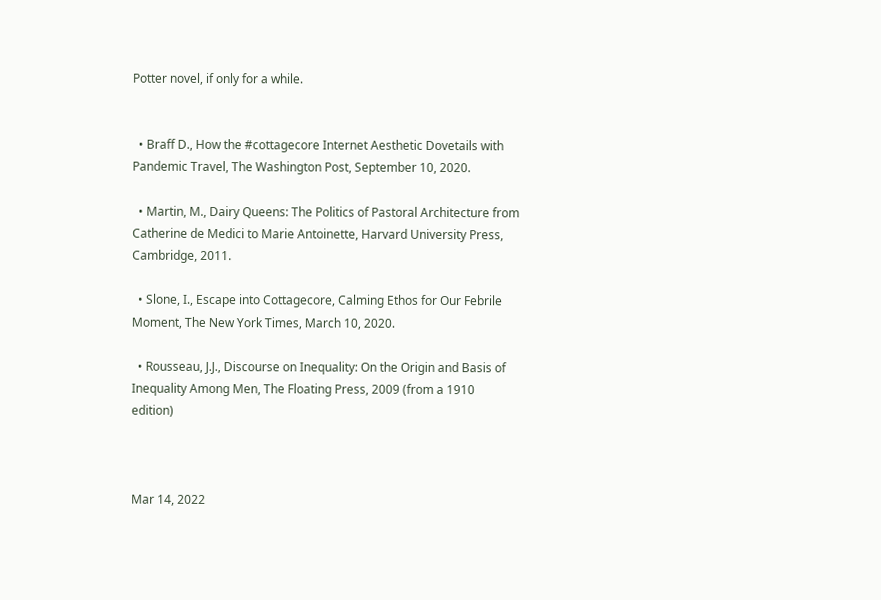Potter novel, if only for a while.


  • Braff D., How the #cottagecore Internet Aesthetic Dovetails with Pandemic Travel, The Washington Post, September 10, 2020.

  • Martin, M., Dairy Queens: The Politics of Pastoral Architecture from Catherine de Medici to Marie Antoinette, Harvard University Press, Cambridge, 2011.

  • Slone, I., Escape into Cottagecore, Calming Ethos for Our Febrile Moment, The New York Times, March 10, 2020.

  • Rousseau, J.J., Discourse on Inequality: On the Origin and Basis of Inequality Among Men, The Floating Press, 2009 (from a 1910 edition)



Mar 14, 2022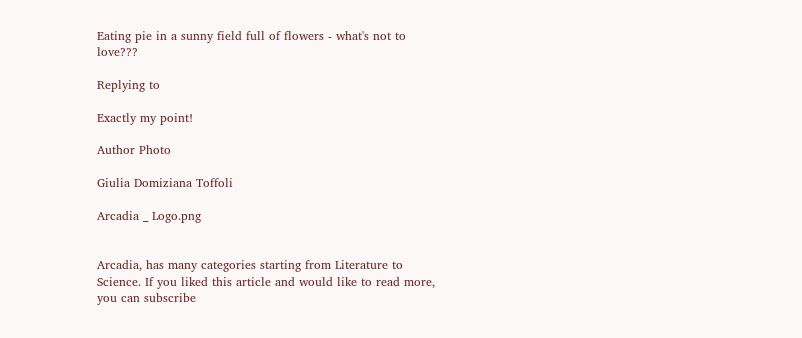Eating pie in a sunny field full of flowers - what's not to love???

Replying to

Exactly my point!

Author Photo

Giulia Domiziana Toffoli

Arcadia _ Logo.png


Arcadia, has many categories starting from Literature to Science. If you liked this article and would like to read more, you can subscribe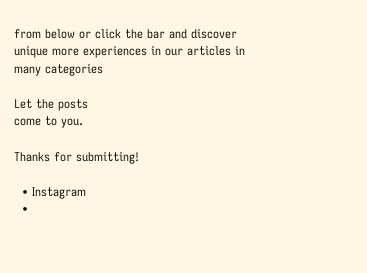from below or click the bar and discover unique more experiences in our articles in many categories

Let the posts
come to you.

Thanks for submitting!

  • Instagram
  •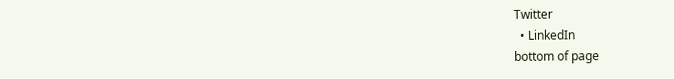Twitter
  • LinkedIn
bottom of page